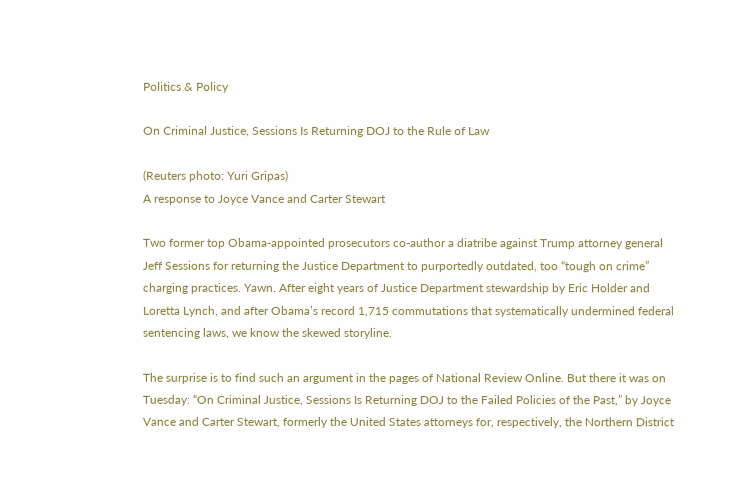Politics & Policy

On Criminal Justice, Sessions Is Returning DOJ to the Rule of Law

(Reuters photo: Yuri Gripas)
A response to Joyce Vance and Carter Stewart

Two former top Obama-appointed prosecutors co-author a diatribe against Trump attorney general Jeff Sessions for returning the Justice Department to purportedly outdated, too “tough on crime” charging practices. Yawn. After eight years of Justice Department stewardship by Eric Holder and Loretta Lynch, and after Obama’s record 1,715 commutations that systematically undermined federal sentencing laws, we know the skewed storyline.

The surprise is to find such an argument in the pages of National Review Online. But there it was on Tuesday: “On Criminal Justice, Sessions Is Returning DOJ to the Failed Policies of the Past,” by Joyce Vance and Carter Stewart, formerly the United States attorneys for, respectively, the Northern District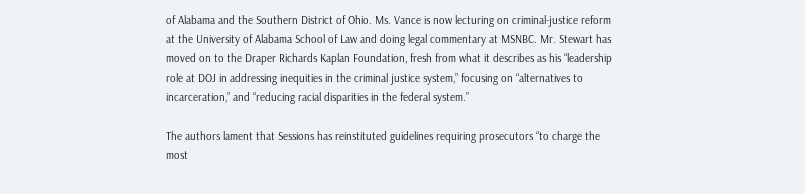of Alabama and the Southern District of Ohio. Ms. Vance is now lecturing on criminal-justice reform at the University of Alabama School of Law and doing legal commentary at MSNBC. Mr. Stewart has moved on to the Draper Richards Kaplan Foundation, fresh from what it describes as his “leadership role at DOJ in addressing inequities in the criminal justice system,” focusing on “alternatives to incarceration,” and “reducing racial disparities in the federal system.”

The authors lament that Sessions has reinstituted guidelines requiring prosecutors “to charge the most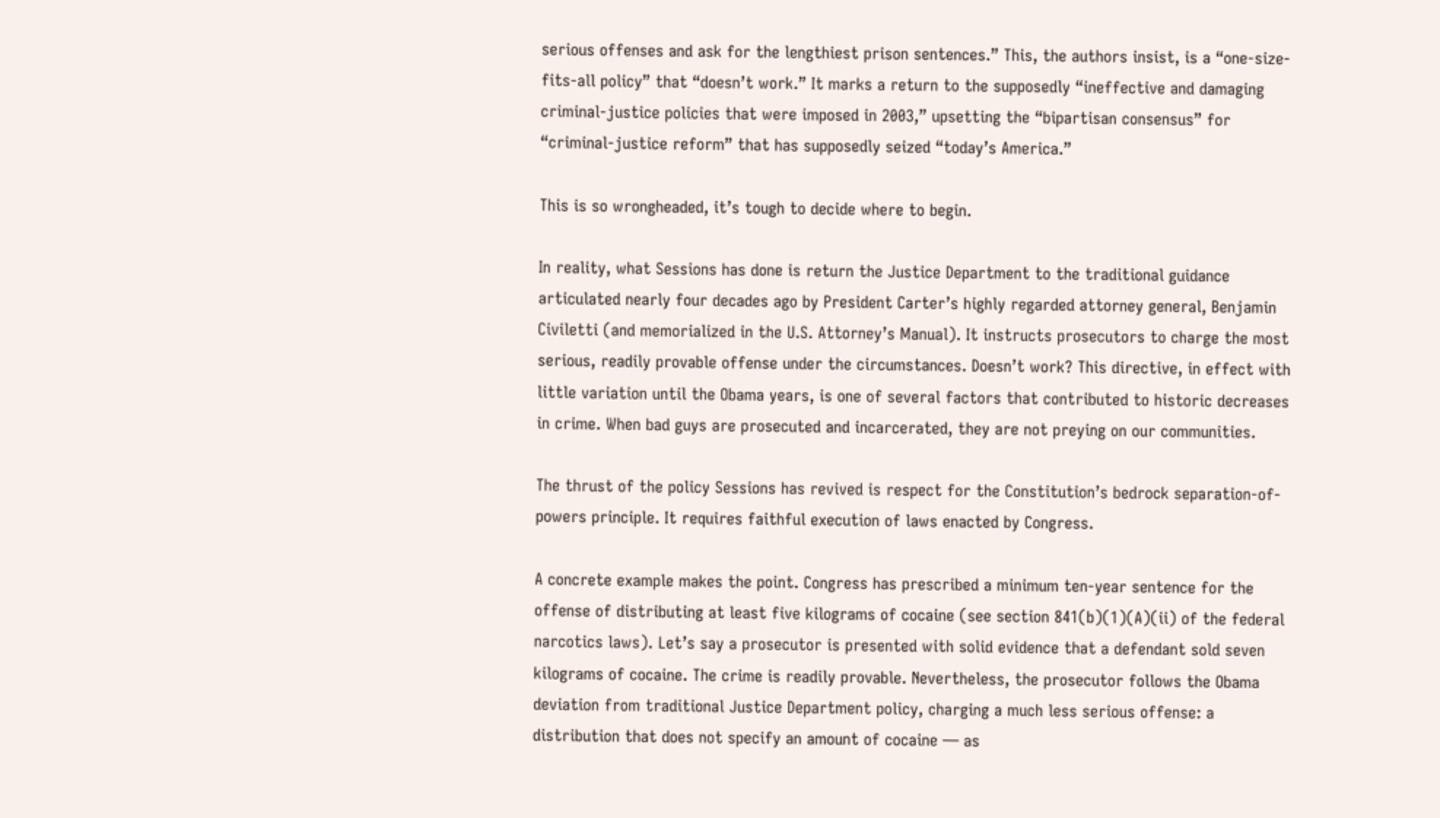serious offenses and ask for the lengthiest prison sentences.” This, the authors insist, is a “one-size-fits-all policy” that “doesn’t work.” It marks a return to the supposedly “ineffective and damaging criminal-justice policies that were imposed in 2003,” upsetting the “bipartisan consensus” for “criminal-justice reform” that has supposedly seized “today’s America.”

This is so wrongheaded, it’s tough to decide where to begin.

In reality, what Sessions has done is return the Justice Department to the traditional guidance articulated nearly four decades ago by President Carter’s highly regarded attorney general, Benjamin Civiletti (and memorialized in the U.S. Attorney’s Manual). It instructs prosecutors to charge the most serious, readily provable offense under the circumstances. Doesn’t work? This directive, in effect with little variation until the Obama years, is one of several factors that contributed to historic decreases in crime. When bad guys are prosecuted and incarcerated, they are not preying on our communities.

The thrust of the policy Sessions has revived is respect for the Constitution’s bedrock separation-of-powers principle. It requires faithful execution of laws enacted by Congress.

A concrete example makes the point. Congress has prescribed a minimum ten-year sentence for the offense of distributing at least five kilograms of cocaine (see section 841(b)(1)(A)(ii) of the federal narcotics laws). Let’s say a prosecutor is presented with solid evidence that a defendant sold seven kilograms of cocaine. The crime is readily provable. Nevertheless, the prosecutor follows the Obama deviation from traditional Justice Department policy, charging a much less serious offense: a distribution that does not specify an amount of cocaine — as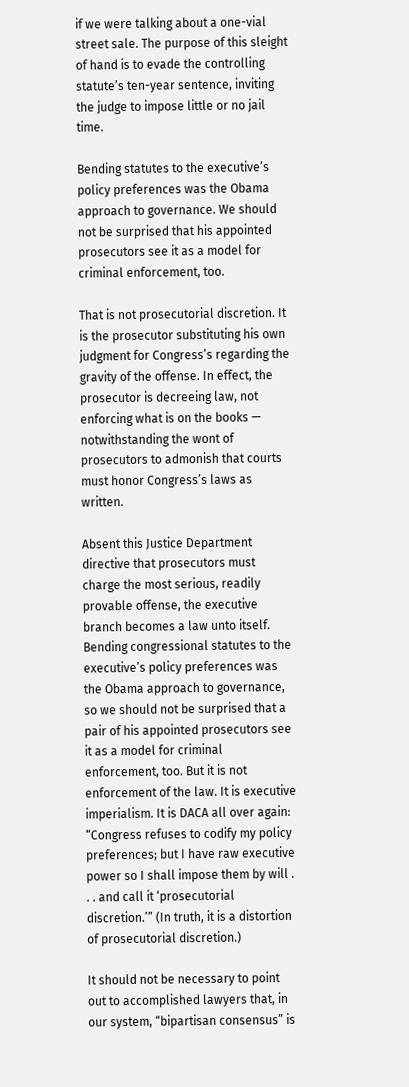if we were talking about a one-vial street sale. The purpose of this sleight of hand is to evade the controlling statute’s ten-year sentence, inviting the judge to impose little or no jail time.

Bending statutes to the executive’s policy preferences was the Obama approach to governance. We should not be surprised that his appointed prosecutors see it as a model for criminal enforcement, too.

That is not prosecutorial discretion. It is the prosecutor substituting his own judgment for Congress’s regarding the gravity of the offense. In effect, the prosecutor is decreeing law, not enforcing what is on the books — notwithstanding the wont of prosecutors to admonish that courts must honor Congress’s laws as written.

Absent this Justice Department directive that prosecutors must charge the most serious, readily provable offense, the executive branch becomes a law unto itself. Bending congressional statutes to the executive’s policy preferences was the Obama approach to governance, so we should not be surprised that a pair of his appointed prosecutors see it as a model for criminal enforcement, too. But it is not enforcement of the law. It is executive imperialism. It is DACA all over again: “Congress refuses to codify my policy preferences; but I have raw executive power so I shall impose them by will . . . and call it ‘prosecutorial discretion.’” (In truth, it is a distortion of prosecutorial discretion.)

It should not be necessary to point out to accomplished lawyers that, in our system, “bipartisan consensus” is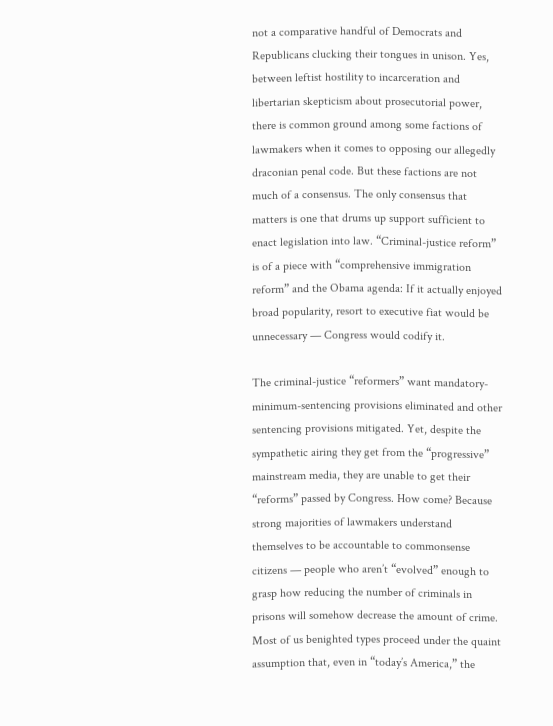not a comparative handful of Democrats and Republicans clucking their tongues in unison. Yes, between leftist hostility to incarceration and libertarian skepticism about prosecutorial power, there is common ground among some factions of lawmakers when it comes to opposing our allegedly draconian penal code. But these factions are not much of a consensus. The only consensus that matters is one that drums up support sufficient to enact legislation into law. “Criminal-justice reform” is of a piece with “comprehensive immigration reform” and the Obama agenda: If it actually enjoyed broad popularity, resort to executive fiat would be unnecessary — Congress would codify it.

The criminal-justice “reformers” want mandatory-minimum-sentencing provisions eliminated and other sentencing provisions mitigated. Yet, despite the sympathetic airing they get from the “progressive” mainstream media, they are unable to get their “reforms” passed by Congress. How come? Because strong majorities of lawmakers understand themselves to be accountable to commonsense citizens — people who aren’t “evolved” enough to grasp how reducing the number of criminals in prisons will somehow decrease the amount of crime. Most of us benighted types proceed under the quaint assumption that, even in “today’s America,” the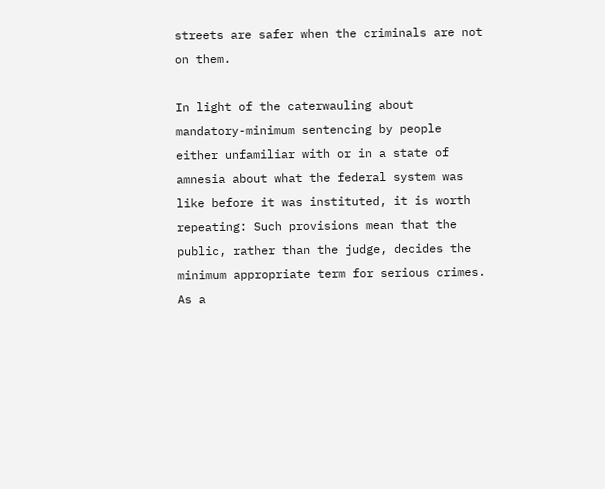streets are safer when the criminals are not on them.

In light of the caterwauling about mandatory-minimum sentencing by people either unfamiliar with or in a state of amnesia about what the federal system was like before it was instituted, it is worth repeating: Such provisions mean that the public, rather than the judge, decides the minimum appropriate term for serious crimes. As a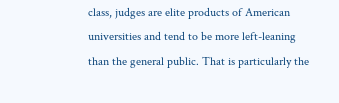class, judges are elite products of American universities and tend to be more left-leaning than the general public. That is particularly the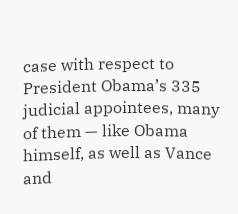case with respect to President Obama’s 335 judicial appointees, many of them — like Obama himself, as well as Vance and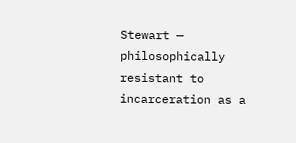Stewart — philosophically resistant to incarceration as a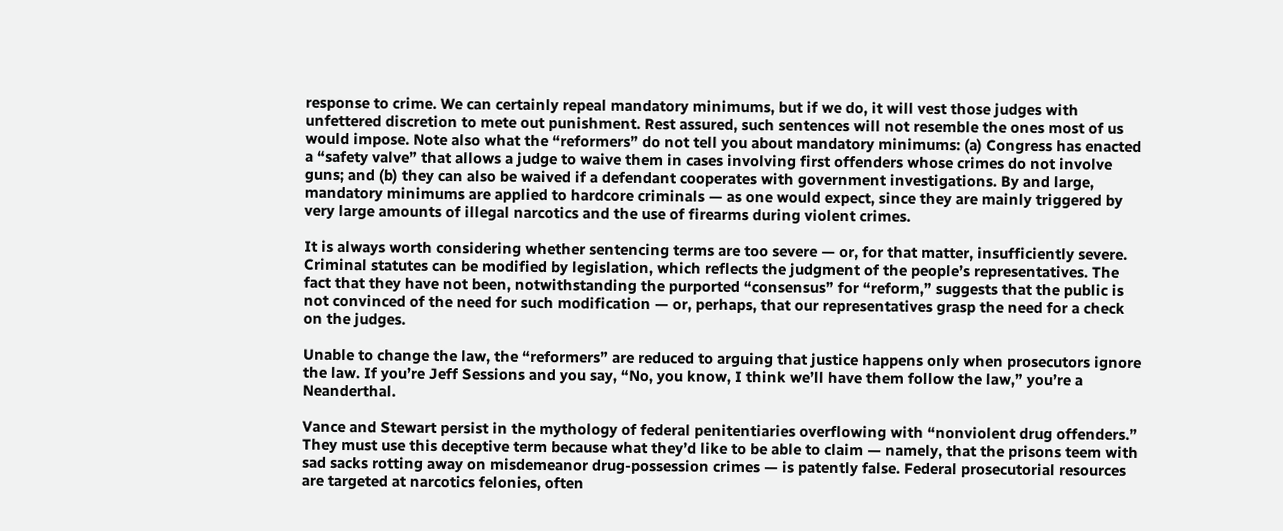response to crime. We can certainly repeal mandatory minimums, but if we do, it will vest those judges with unfettered discretion to mete out punishment. Rest assured, such sentences will not resemble the ones most of us would impose. Note also what the “reformers” do not tell you about mandatory minimums: (a) Congress has enacted a “safety valve” that allows a judge to waive them in cases involving first offenders whose crimes do not involve guns; and (b) they can also be waived if a defendant cooperates with government investigations. By and large, mandatory minimums are applied to hardcore criminals — as one would expect, since they are mainly triggered by very large amounts of illegal narcotics and the use of firearms during violent crimes.

It is always worth considering whether sentencing terms are too severe — or, for that matter, insufficiently severe. Criminal statutes can be modified by legislation, which reflects the judgment of the people’s representatives. The fact that they have not been, notwithstanding the purported “consensus” for “reform,” suggests that the public is not convinced of the need for such modification — or, perhaps, that our representatives grasp the need for a check on the judges.

Unable to change the law, the “reformers” are reduced to arguing that justice happens only when prosecutors ignore the law. If you’re Jeff Sessions and you say, “No, you know, I think we’ll have them follow the law,” you’re a Neanderthal.

Vance and Stewart persist in the mythology of federal penitentiaries overflowing with “nonviolent drug offenders.” They must use this deceptive term because what they’d like to be able to claim — namely, that the prisons teem with sad sacks rotting away on misdemeanor drug-possession crimes — is patently false. Federal prosecutorial resources are targeted at narcotics felonies, often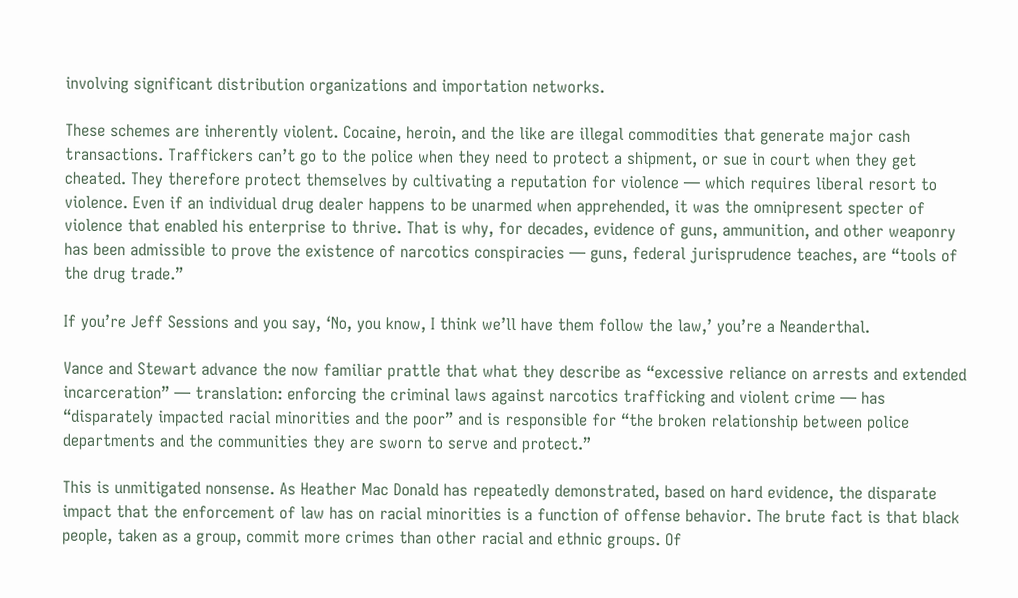involving significant distribution organizations and importation networks.

These schemes are inherently violent. Cocaine, heroin, and the like are illegal commodities that generate major cash transactions. Traffickers can’t go to the police when they need to protect a shipment, or sue in court when they get cheated. They therefore protect themselves by cultivating a reputation for violence — which requires liberal resort to violence. Even if an individual drug dealer happens to be unarmed when apprehended, it was the omnipresent specter of violence that enabled his enterprise to thrive. That is why, for decades, evidence of guns, ammunition, and other weaponry has been admissible to prove the existence of narcotics conspiracies — guns, federal jurisprudence teaches, are “tools of the drug trade.”

If you’re Jeff Sessions and you say, ‘No, you know, I think we’ll have them follow the law,’ you’re a Neanderthal.

Vance and Stewart advance the now familiar prattle that what they describe as “excessive reliance on arrests and extended incarceration” — translation: enforcing the criminal laws against narcotics trafficking and violent crime — has “disparately impacted racial minorities and the poor” and is responsible for “the broken relationship between police departments and the communities they are sworn to serve and protect.”

This is unmitigated nonsense. As Heather Mac Donald has repeatedly demonstrated, based on hard evidence, the disparate impact that the enforcement of law has on racial minorities is a function of offense behavior. The brute fact is that black people, taken as a group, commit more crimes than other racial and ethnic groups. Of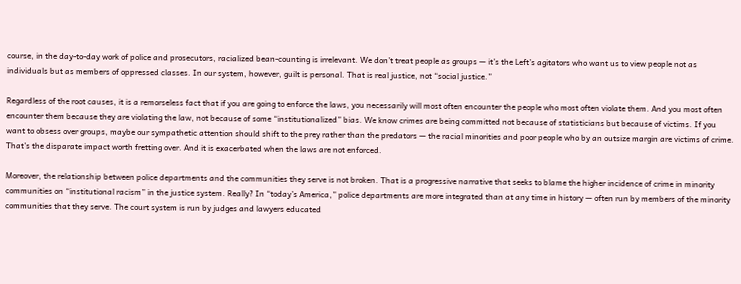course, in the day-to-day work of police and prosecutors, racialized bean-counting is irrelevant. We don’t treat people as groups — it’s the Left’s agitators who want us to view people not as individuals but as members of oppressed classes. In our system, however, guilt is personal. That is real justice, not “social justice.”

Regardless of the root causes, it is a remorseless fact that if you are going to enforce the laws, you necessarily will most often encounter the people who most often violate them. And you most often encounter them because they are violating the law, not because of some “institutionalized” bias. We know crimes are being committed not because of statisticians but because of victims. If you want to obsess over groups, maybe our sympathetic attention should shift to the prey rather than the predators — the racial minorities and poor people who by an outsize margin are victims of crime. That’s the disparate impact worth fretting over. And it is exacerbated when the laws are not enforced.

Moreover, the relationship between police departments and the communities they serve is not broken. That is a progressive narrative that seeks to blame the higher incidence of crime in minority communities on “institutional racism” in the justice system. Really? In “today’s America,” police departments are more integrated than at any time in history — often run by members of the minority communities that they serve. The court system is run by judges and lawyers educated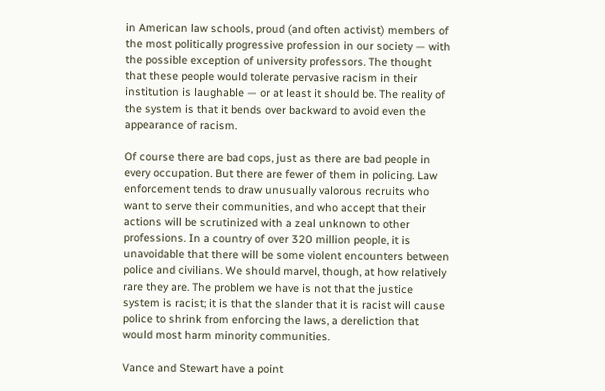in American law schools, proud (and often activist) members of the most politically progressive profession in our society — with the possible exception of university professors. The thought that these people would tolerate pervasive racism in their institution is laughable — or at least it should be. The reality of the system is that it bends over backward to avoid even the appearance of racism.

Of course there are bad cops, just as there are bad people in every occupation. But there are fewer of them in policing. Law enforcement tends to draw unusually valorous recruits who want to serve their communities, and who accept that their actions will be scrutinized with a zeal unknown to other professions. In a country of over 320 million people, it is unavoidable that there will be some violent encounters between police and civilians. We should marvel, though, at how relatively rare they are. The problem we have is not that the justice system is racist; it is that the slander that it is racist will cause police to shrink from enforcing the laws, a dereliction that would most harm minority communities.

Vance and Stewart have a point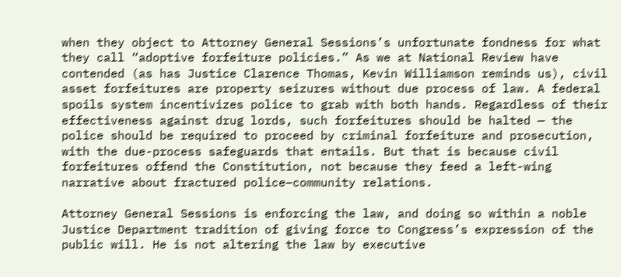when they object to Attorney General Sessions’s unfortunate fondness for what they call “adoptive forfeiture policies.” As we at National Review have contended (as has Justice Clarence Thomas, Kevin Williamson reminds us), civil asset forfeitures are property seizures without due process of law. A federal spoils system incentivizes police to grab with both hands. Regardless of their effectiveness against drug lords, such forfeitures should be halted — the police should be required to proceed by criminal forfeiture and prosecution, with the due-process safeguards that entails. But that is because civil forfeitures offend the Constitution, not because they feed a left-wing narrative about fractured police–community relations.

Attorney General Sessions is enforcing the law, and doing so within a noble Justice Department tradition of giving force to Congress’s expression of the public will. He is not altering the law by executive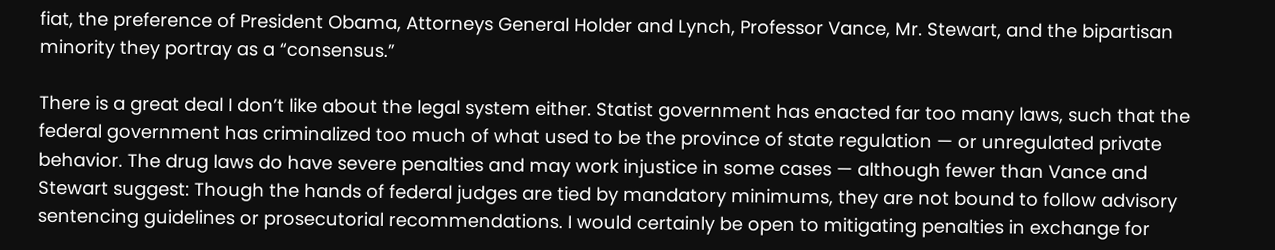fiat, the preference of President Obama, Attorneys General Holder and Lynch, Professor Vance, Mr. Stewart, and the bipartisan minority they portray as a “consensus.”

There is a great deal I don’t like about the legal system either. Statist government has enacted far too many laws, such that the federal government has criminalized too much of what used to be the province of state regulation — or unregulated private behavior. The drug laws do have severe penalties and may work injustice in some cases — although fewer than Vance and Stewart suggest: Though the hands of federal judges are tied by mandatory minimums, they are not bound to follow advisory sentencing guidelines or prosecutorial recommendations. I would certainly be open to mitigating penalties in exchange for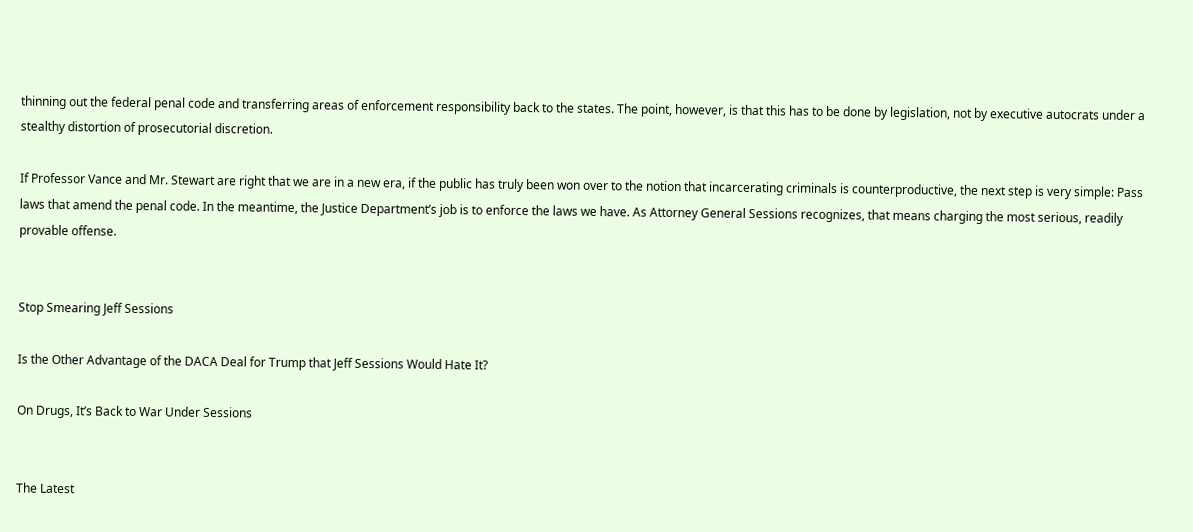thinning out the federal penal code and transferring areas of enforcement responsibility back to the states. The point, however, is that this has to be done by legislation, not by executive autocrats under a stealthy distortion of prosecutorial discretion.

If Professor Vance and Mr. Stewart are right that we are in a new era, if the public has truly been won over to the notion that incarcerating criminals is counterproductive, the next step is very simple: Pass laws that amend the penal code. In the meantime, the Justice Department’s job is to enforce the laws we have. As Attorney General Sessions recognizes, that means charging the most serious, readily provable offense.


Stop Smearing Jeff Sessions

Is the Other Advantage of the DACA Deal for Trump that Jeff Sessions Would Hate It?

On Drugs, It’s Back to War Under Sessions


The Latest